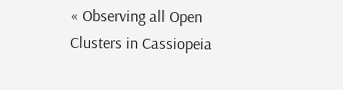« Observing all Open Clusters in Cassiopeia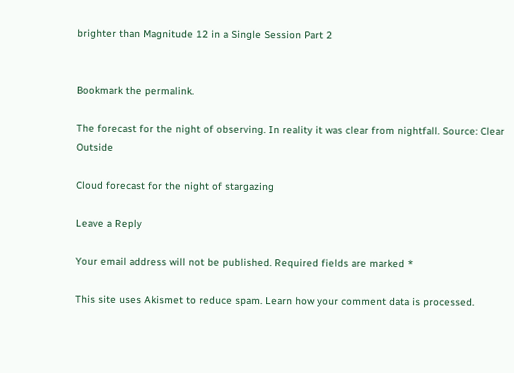brighter than Magnitude 12 in a Single Session Part 2


Bookmark the permalink.

The forecast for the night of observing. In reality it was clear from nightfall. Source: Clear Outside

Cloud forecast for the night of stargazing

Leave a Reply

Your email address will not be published. Required fields are marked *

This site uses Akismet to reduce spam. Learn how your comment data is processed.